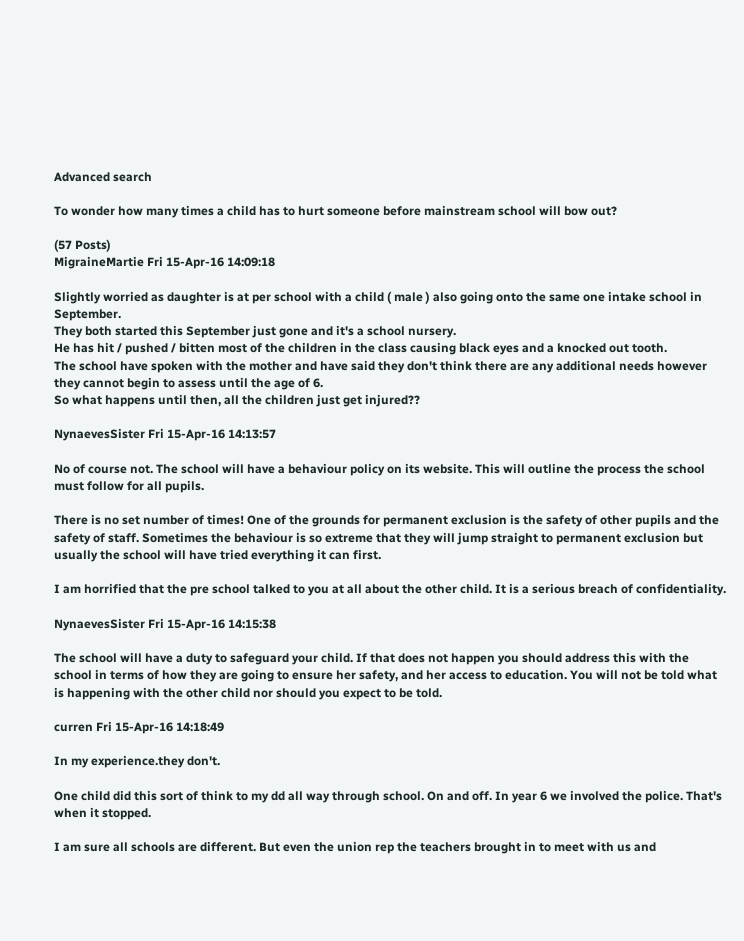Advanced search

To wonder how many times a child has to hurt someone before mainstream school will bow out?

(57 Posts)
MigraineMartie Fri 15-Apr-16 14:09:18

Slightly worried as daughter is at per school with a child ( male ) also going onto the same one intake school in September.
They both started this September just gone and it's a school nursery.
He has hit / pushed / bitten most of the children in the class causing black eyes and a knocked out tooth.
The school have spoken with the mother and have said they don't think there are any additional needs however they cannot begin to assess until the age of 6.
So what happens until then, all the children just get injured??

NynaevesSister Fri 15-Apr-16 14:13:57

No of course not. The school will have a behaviour policy on its website. This will outline the process the school must follow for all pupils.

There is no set number of times! One of the grounds for permanent exclusion is the safety of other pupils and the safety of staff. Sometimes the behaviour is so extreme that they will jump straight to permanent exclusion but usually the school will have tried everything it can first.

I am horrified that the pre school talked to you at all about the other child. It is a serious breach of confidentiality.

NynaevesSister Fri 15-Apr-16 14:15:38

The school will have a duty to safeguard your child. If that does not happen you should address this with the school in terms of how they are going to ensure her safety, and her access to education. You will not be told what is happening with the other child nor should you expect to be told.

curren Fri 15-Apr-16 14:18:49

In my experience.they don't.

One child did this sort of think to my dd all way through school. On and off. In year 6 we involved the police. That's when it stopped.

I am sure all schools are different. But even the union rep the teachers brought in to meet with us and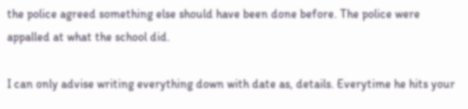the police agreed something else should have been done before. The police were appalled at what the school did.

I can only advise writing everything down with date as, details. Everytime he hits your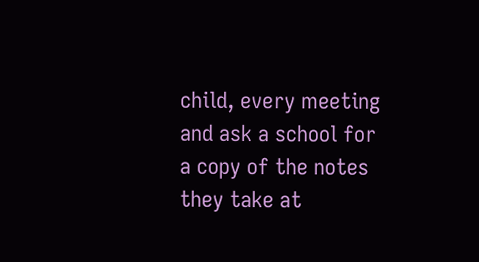child, every meeting and ask a school for a copy of the notes they take at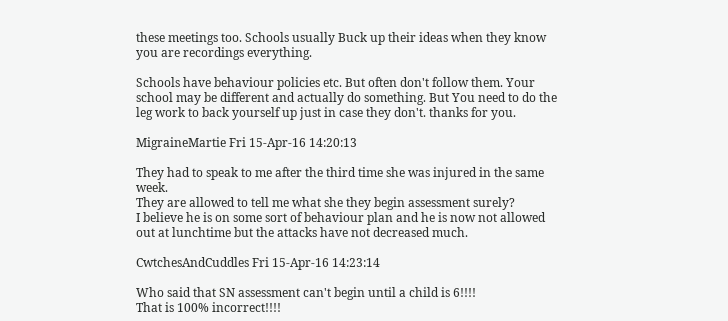these meetings too. Schools usually Buck up their ideas when they know you are recordings everything.

Schools have behaviour policies etc. But often don't follow them. Your school may be different and actually do something. But You need to do the leg work to back yourself up just in case they don't. thanks for you.

MigraineMartie Fri 15-Apr-16 14:20:13

They had to speak to me after the third time she was injured in the same week.
They are allowed to tell me what she they begin assessment surely?
I believe he is on some sort of behaviour plan and he is now not allowed out at lunchtime but the attacks have not decreased much.

CwtchesAndCuddles Fri 15-Apr-16 14:23:14

Who said that SN assessment can't begin until a child is 6!!!!
That is 100% incorrect!!!!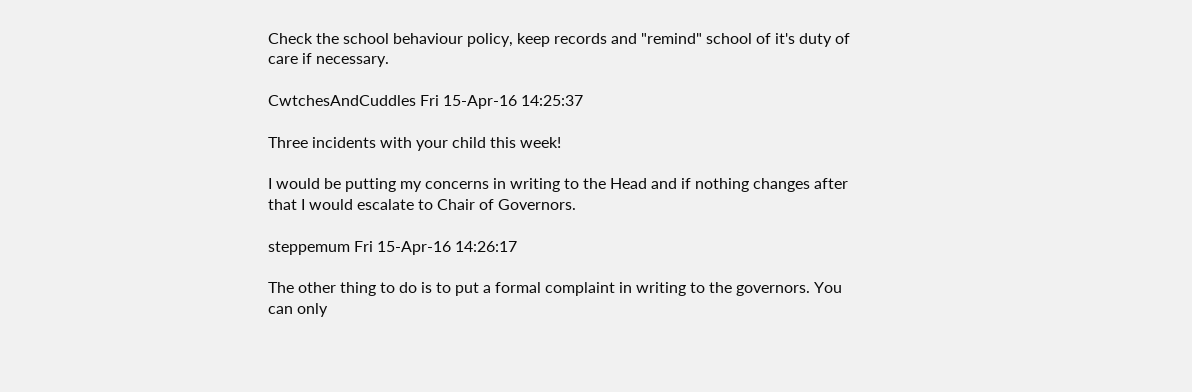Check the school behaviour policy, keep records and "remind" school of it's duty of care if necessary.

CwtchesAndCuddles Fri 15-Apr-16 14:25:37

Three incidents with your child this week!

I would be putting my concerns in writing to the Head and if nothing changes after that I would escalate to Chair of Governors.

steppemum Fri 15-Apr-16 14:26:17

The other thing to do is to put a formal complaint in writing to the governors. You can only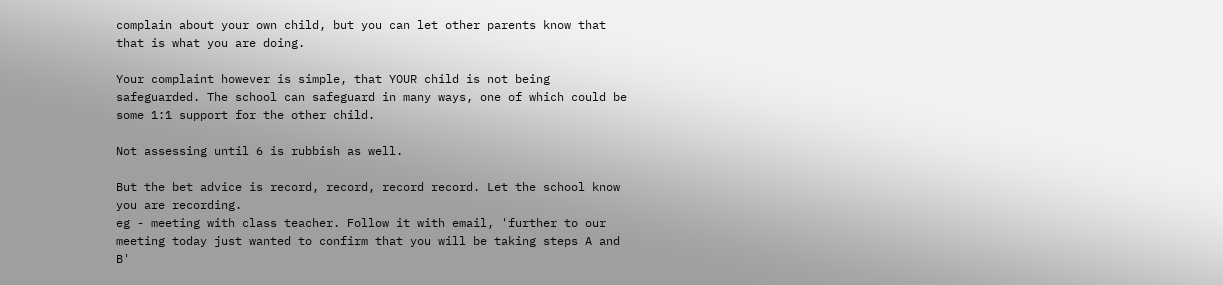complain about your own child, but you can let other parents know that that is what you are doing.

Your complaint however is simple, that YOUR child is not being safeguarded. The school can safeguard in many ways, one of which could be some 1:1 support for the other child.

Not assessing until 6 is rubbish as well.

But the bet advice is record, record, record record. Let the school know you are recording.
eg - meeting with class teacher. Follow it with email, 'further to our meeting today just wanted to confirm that you will be taking steps A and B'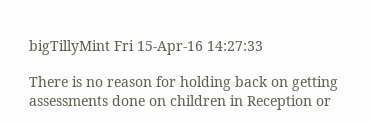bigTillyMint Fri 15-Apr-16 14:27:33

There is no reason for holding back on getting assessments done on children in Reception or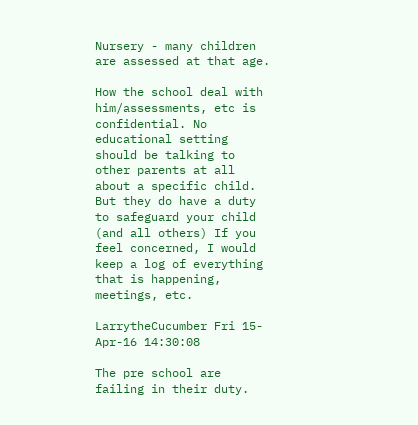Nursery - many children are assessed at that age.

How the school deal with him/assessments, etc is confidential. No educational setting should be talking to other parents at all about a specific child.
But they do have a duty to safeguard your child (and all others) If you feel concerned, I would keep a log of everything that is happening, meetings, etc.

LarrytheCucumber Fri 15-Apr-16 14:30:08

The pre school are failing in their duty.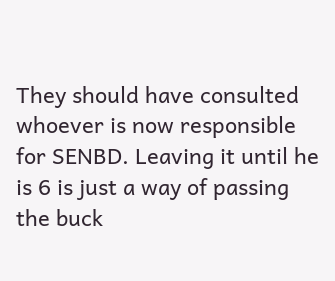They should have consulted whoever is now responsible for SENBD. Leaving it until he is 6 is just a way of passing the buck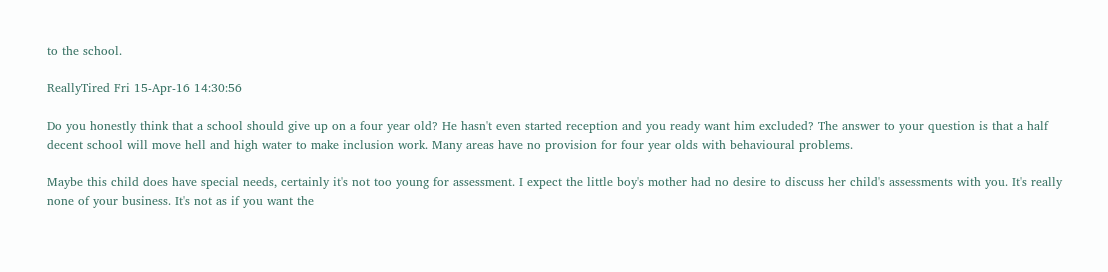to the school.

ReallyTired Fri 15-Apr-16 14:30:56

Do you honestly think that a school should give up on a four year old? He hasn't even started reception and you ready want him excluded? The answer to your question is that a half decent school will move hell and high water to make inclusion work. Many areas have no provision for four year olds with behavioural problems.

Maybe this child does have special needs, certainly it's not too young for assessment. I expect the little boy's mother had no desire to discuss her child's assessments with you. It's really none of your business. It's not as if you want the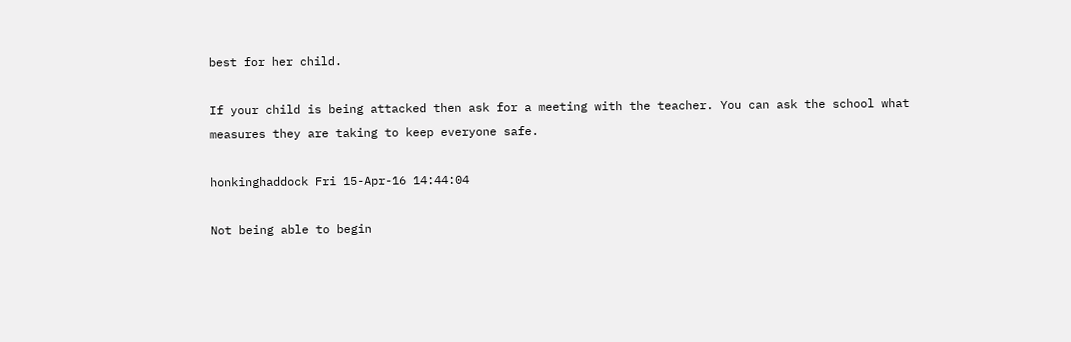best for her child.

If your child is being attacked then ask for a meeting with the teacher. You can ask the school what measures they are taking to keep everyone safe.

honkinghaddock Fri 15-Apr-16 14:44:04

Not being able to begin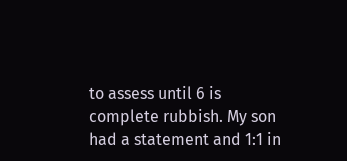to assess until 6 is complete rubbish. My son had a statement and 1:1 in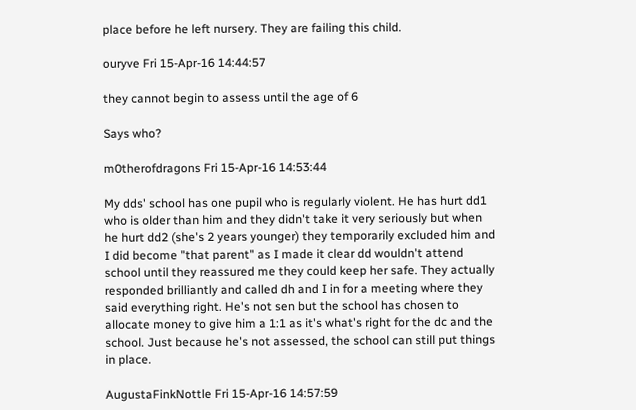place before he left nursery. They are failing this child.

ouryve Fri 15-Apr-16 14:44:57

they cannot begin to assess until the age of 6

Says who?

m0therofdragons Fri 15-Apr-16 14:53:44

My dds' school has one pupil who is regularly violent. He has hurt dd1 who is older than him and they didn't take it very seriously but when he hurt dd2 (she's 2 years younger) they temporarily excluded him and I did become "that parent" as I made it clear dd wouldn't attend school until they reassured me they could keep her safe. They actually responded brilliantly and called dh and I in for a meeting where they said everything right. He's not sen but the school has chosen to allocate money to give him a 1:1 as it's what's right for the dc and the school. Just because he's not assessed, the school can still put things in place.

AugustaFinkNottle Fri 15-Apr-16 14:57:59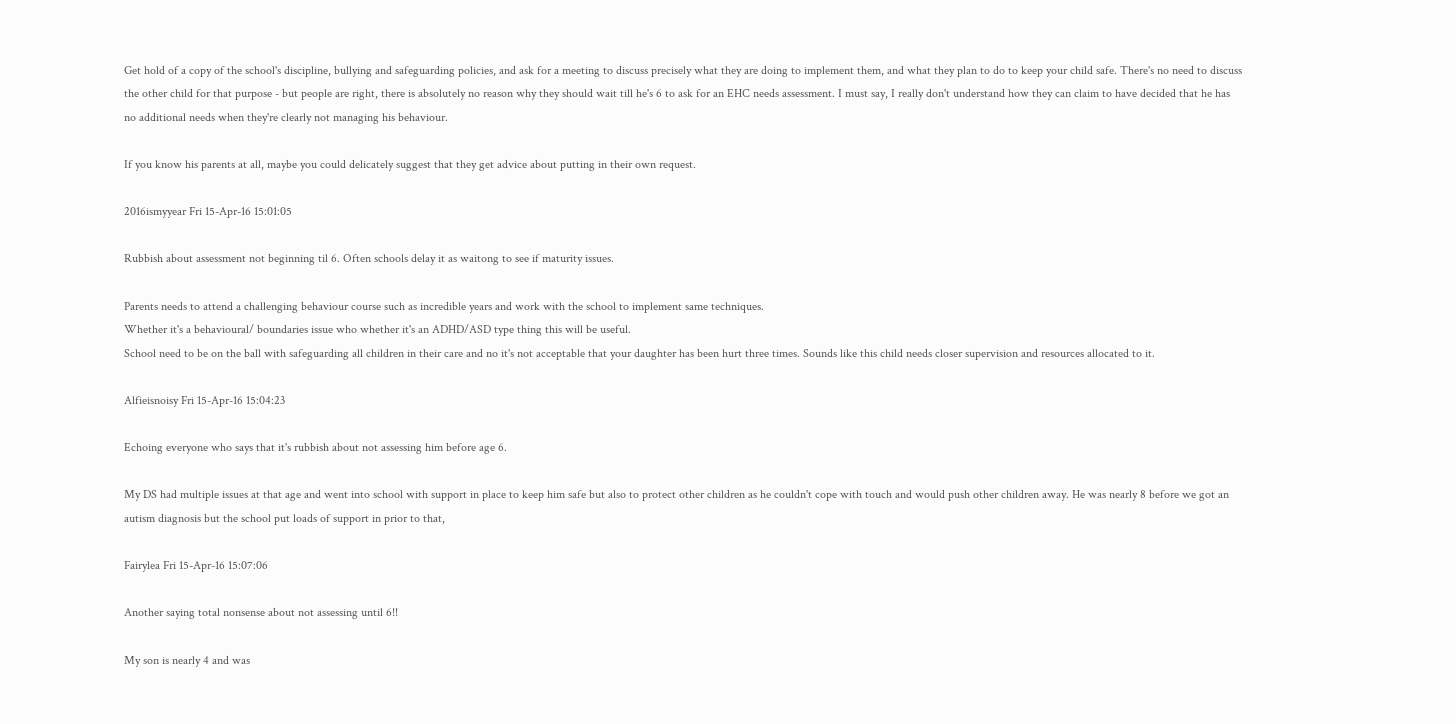Get hold of a copy of the school's discipline, bullying and safeguarding policies, and ask for a meeting to discuss precisely what they are doing to implement them, and what they plan to do to keep your child safe. There's no need to discuss the other child for that purpose - but people are right, there is absolutely no reason why they should wait till he's 6 to ask for an EHC needs assessment. I must say, I really don't understand how they can claim to have decided that he has no additional needs when they're clearly not managing his behaviour.

If you know his parents at all, maybe you could delicately suggest that they get advice about putting in their own request.

2016ismyyear Fri 15-Apr-16 15:01:05

Rubbish about assessment not beginning til 6. Often schools delay it as waitong to see if maturity issues.

Parents needs to attend a challenging behaviour course such as incredible years and work with the school to implement same techniques.
Whether it's a behavioural/ boundaries issue who whether it's an ADHD/ASD type thing this will be useful.
School need to be on the ball with safeguarding all children in their care and no it's not acceptable that your daughter has been hurt three times. Sounds like this child needs closer supervision and resources allocated to it.

Alfieisnoisy Fri 15-Apr-16 15:04:23

Echoing everyone who says that it's rubbish about not assessing him before age 6.

My DS had multiple issues at that age and went into school with support in place to keep him safe but also to protect other children as he couldn't cope with touch and would push other children away. He was nearly 8 before we got an autism diagnosis but the school put loads of support in prior to that,

Fairylea Fri 15-Apr-16 15:07:06

Another saying total nonsense about not assessing until 6!!

My son is nearly 4 and was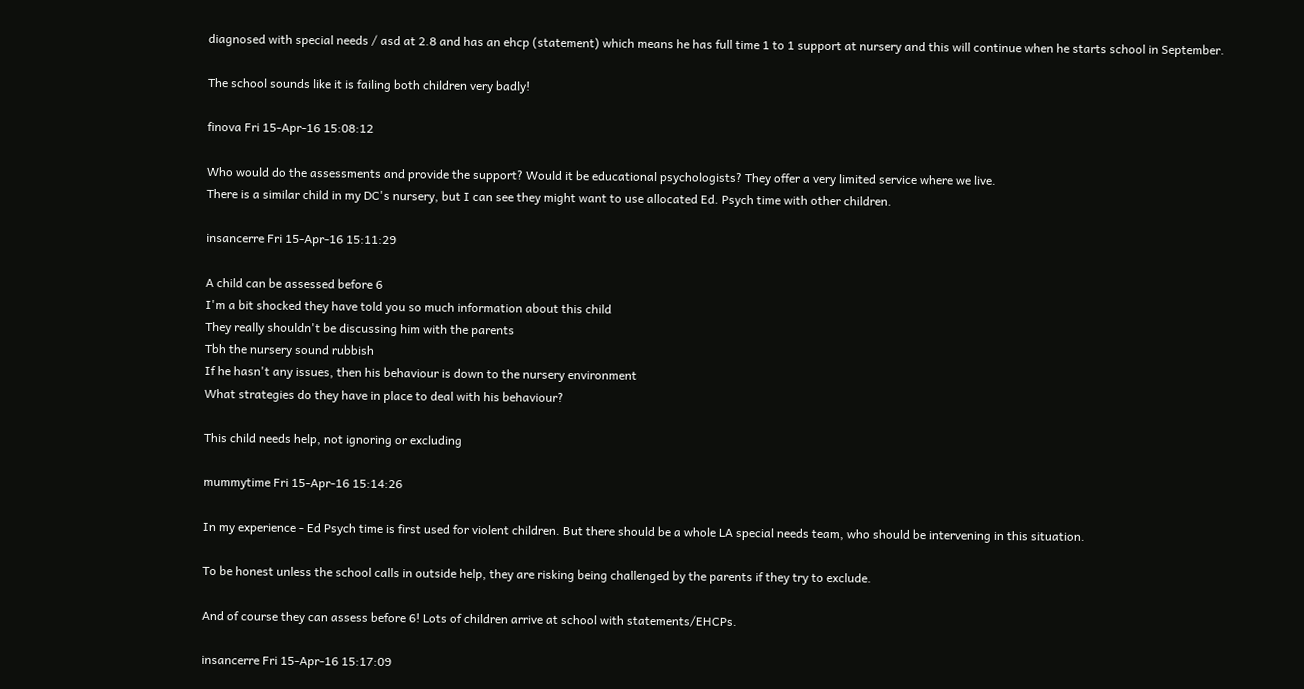diagnosed with special needs / asd at 2.8 and has an ehcp (statement) which means he has full time 1 to 1 support at nursery and this will continue when he starts school in September.

The school sounds like it is failing both children very badly!

finova Fri 15-Apr-16 15:08:12

Who would do the assessments and provide the support? Would it be educational psychologists? They offer a very limited service where we live.
There is a similar child in my DC's nursery, but I can see they might want to use allocated Ed. Psych time with other children.

insancerre Fri 15-Apr-16 15:11:29

A child can be assessed before 6
I'm a bit shocked they have told you so much information about this child
They really shouldn't be discussing him with the parents
Tbh the nursery sound rubbish
If he hasn't any issues, then his behaviour is down to the nursery environment
What strategies do they have in place to deal with his behaviour?

This child needs help, not ignoring or excluding

mummytime Fri 15-Apr-16 15:14:26

In my experience - Ed Psych time is first used for violent children. But there should be a whole LA special needs team, who should be intervening in this situation.

To be honest unless the school calls in outside help, they are risking being challenged by the parents if they try to exclude.

And of course they can assess before 6! Lots of children arrive at school with statements/EHCPs.

insancerre Fri 15-Apr-16 15:17:09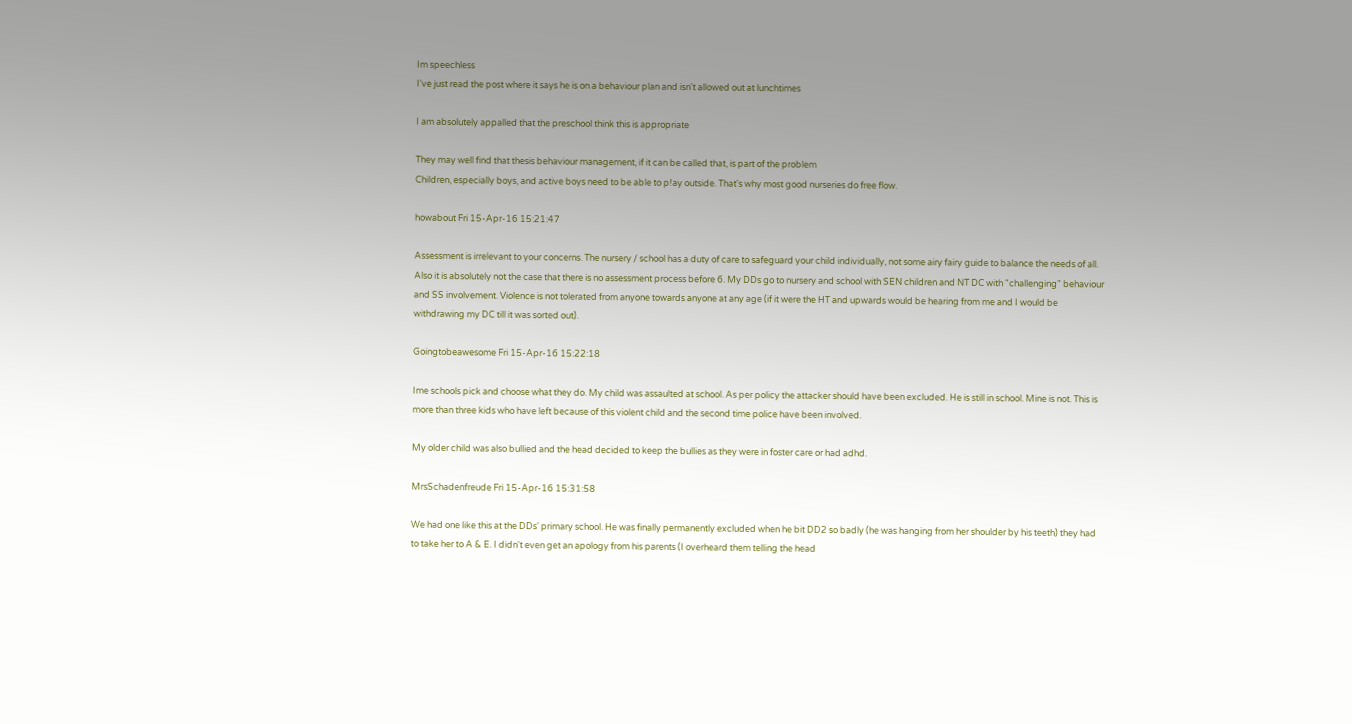Im speechless
I've just read the post where it says he is on a behaviour plan and isn't allowed out at lunchtimes

I am absolutely appalled that the preschool think this is appropriate

They may well find that thesis behaviour management, if it can be called that, is part of the problem
Children, especially boys, and active boys need to be able to p!ay outside. That's why most good nurseries do free flow.

howabout Fri 15-Apr-16 15:21:47

Assessment is irrelevant to your concerns. The nursery / school has a duty of care to safeguard your child individually, not some airy fairy guide to balance the needs of all. Also it is absolutely not the case that there is no assessment process before 6. My DDs go to nursery and school with SEN children and NT DC with "challenging" behaviour and SS involvement. Violence is not tolerated from anyone towards anyone at any age (if it were the HT and upwards would be hearing from me and I would be withdrawing my DC till it was sorted out).

Goingtobeawesome Fri 15-Apr-16 15:22:18

Ime schools pick and choose what they do. My child was assaulted at school. As per policy the attacker should have been excluded. He is still in school. Mine is not. This is more than three kids who have left because of this violent child and the second time police have been involved.

My older child was also bullied and the head decided to keep the bullies as they were in foster care or had adhd.

MrsSchadenfreude Fri 15-Apr-16 15:31:58

We had one like this at the DDs' primary school. He was finally permanently excluded when he bit DD2 so badly (he was hanging from her shoulder by his teeth) they had to take her to A & E. I didn't even get an apology from his parents (I overheard them telling the head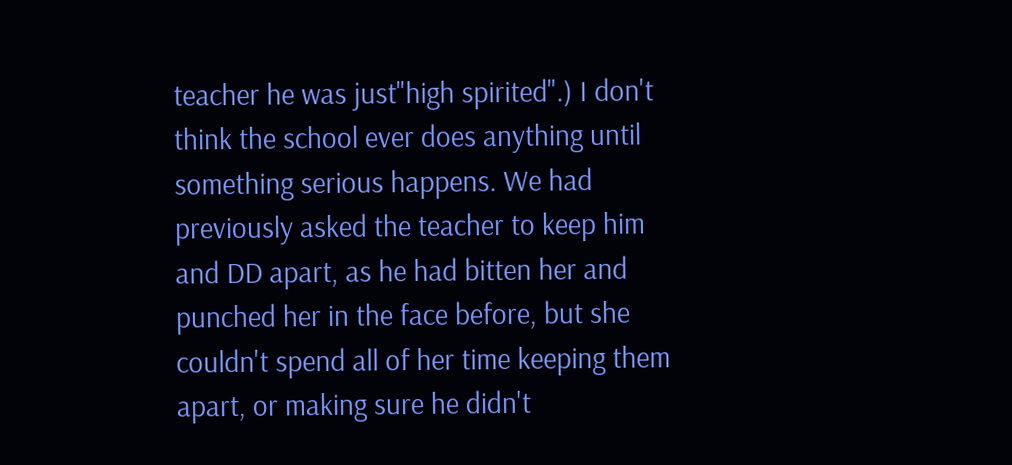teacher he was just"high spirited".) I don't think the school ever does anything until something serious happens. We had previously asked the teacher to keep him and DD apart, as he had bitten her and punched her in the face before, but she couldn't spend all of her time keeping them apart, or making sure he didn't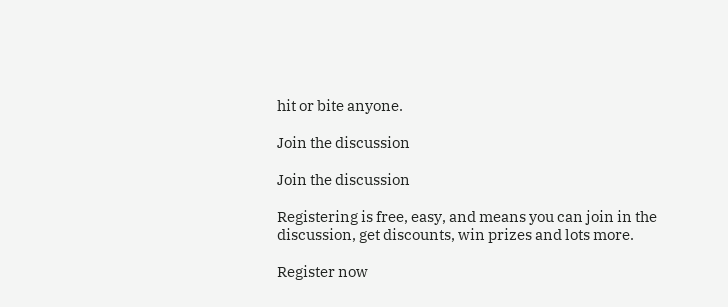hit or bite anyone.

Join the discussion

Join the discussion

Registering is free, easy, and means you can join in the discussion, get discounts, win prizes and lots more.

Register now